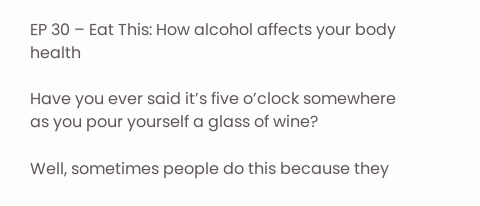EP 30 – Eat This: How alcohol affects your body health

Have you ever said it’s five o’clock somewhere as you pour yourself a glass of wine?

Well, sometimes people do this because they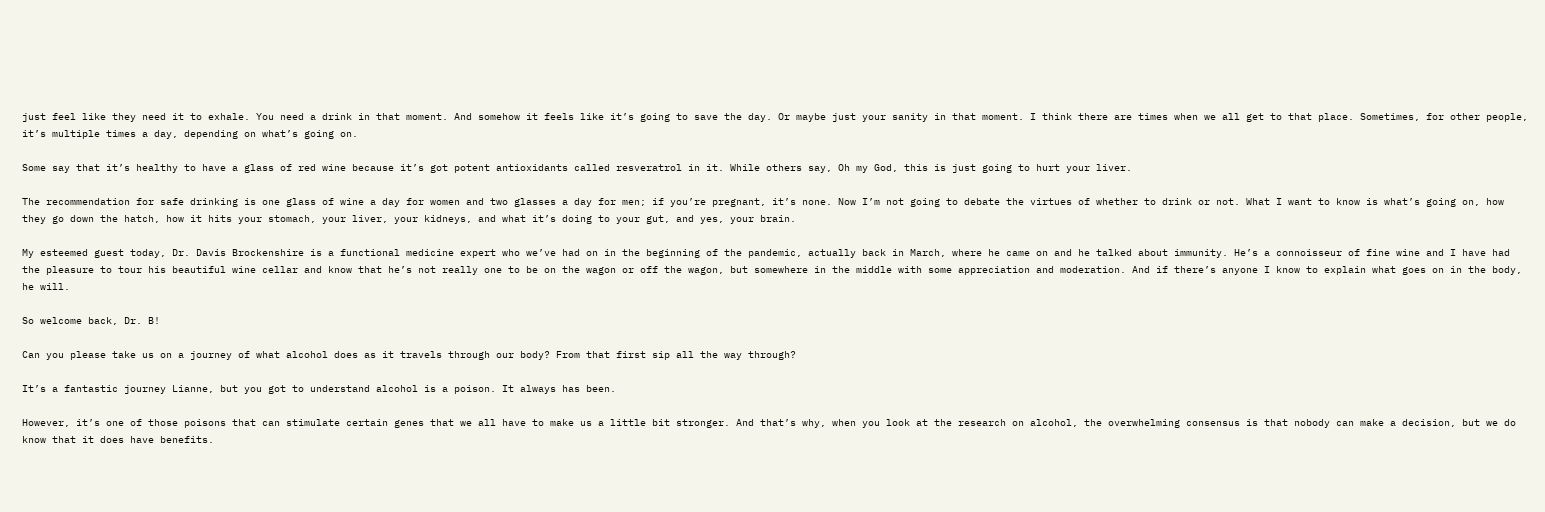just feel like they need it to exhale. You need a drink in that moment. And somehow it feels like it’s going to save the day. Or maybe just your sanity in that moment. I think there are times when we all get to that place. Sometimes, for other people, it’s multiple times a day, depending on what’s going on.

Some say that it’s healthy to have a glass of red wine because it’s got potent antioxidants called resveratrol in it. While others say, Oh my God, this is just going to hurt your liver.

The recommendation for safe drinking is one glass of wine a day for women and two glasses a day for men; if you’re pregnant, it’s none. Now I’m not going to debate the virtues of whether to drink or not. What I want to know is what’s going on, how they go down the hatch, how it hits your stomach, your liver, your kidneys, and what it’s doing to your gut, and yes, your brain.

My esteemed guest today, Dr. Davis Brockenshire is a functional medicine expert who we’ve had on in the beginning of the pandemic, actually back in March, where he came on and he talked about immunity. He’s a connoisseur of fine wine and I have had the pleasure to tour his beautiful wine cellar and know that he’s not really one to be on the wagon or off the wagon, but somewhere in the middle with some appreciation and moderation. And if there’s anyone I know to explain what goes on in the body, he will.

So welcome back, Dr. B!

Can you please take us on a journey of what alcohol does as it travels through our body? From that first sip all the way through?

It’s a fantastic journey Lianne, but you got to understand alcohol is a poison. It always has been.

However, it’s one of those poisons that can stimulate certain genes that we all have to make us a little bit stronger. And that’s why, when you look at the research on alcohol, the overwhelming consensus is that nobody can make a decision, but we do know that it does have benefits.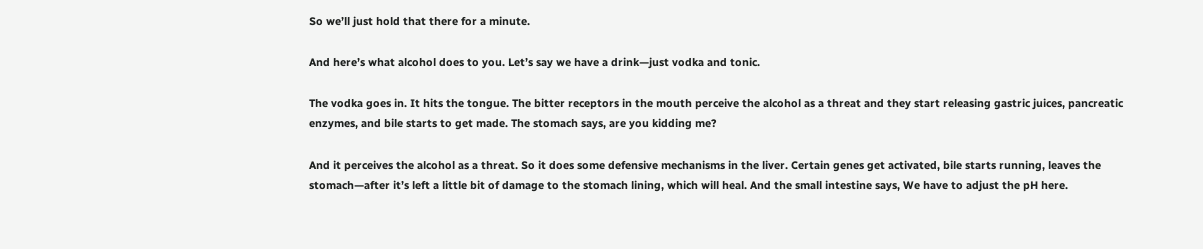So we’ll just hold that there for a minute.

And here’s what alcohol does to you. Let’s say we have a drink—just vodka and tonic.

The vodka goes in. It hits the tongue. The bitter receptors in the mouth perceive the alcohol as a threat and they start releasing gastric juices, pancreatic enzymes, and bile starts to get made. The stomach says, are you kidding me?

And it perceives the alcohol as a threat. So it does some defensive mechanisms in the liver. Certain genes get activated, bile starts running, leaves the stomach—after it’s left a little bit of damage to the stomach lining, which will heal. And the small intestine says, We have to adjust the pH here.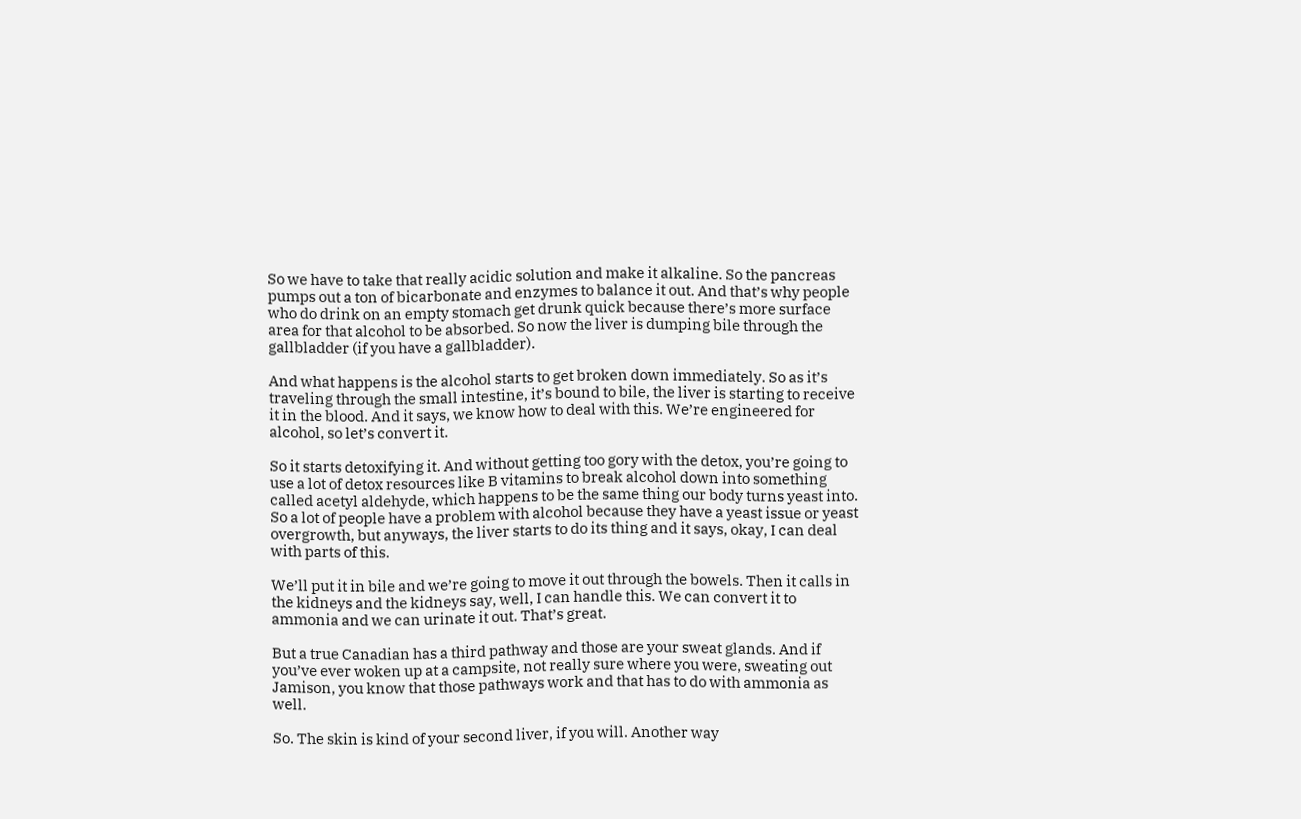So we have to take that really acidic solution and make it alkaline. So the pancreas pumps out a ton of bicarbonate and enzymes to balance it out. And that’s why people who do drink on an empty stomach get drunk quick because there’s more surface area for that alcohol to be absorbed. So now the liver is dumping bile through the gallbladder (if you have a gallbladder).

And what happens is the alcohol starts to get broken down immediately. So as it’s traveling through the small intestine, it’s bound to bile, the liver is starting to receive it in the blood. And it says, we know how to deal with this. We’re engineered for alcohol, so let’s convert it.

So it starts detoxifying it. And without getting too gory with the detox, you’re going to use a lot of detox resources like B vitamins to break alcohol down into something called acetyl aldehyde, which happens to be the same thing our body turns yeast into. So a lot of people have a problem with alcohol because they have a yeast issue or yeast overgrowth, but anyways, the liver starts to do its thing and it says, okay, I can deal with parts of this.

We’ll put it in bile and we’re going to move it out through the bowels. Then it calls in the kidneys and the kidneys say, well, I can handle this. We can convert it to ammonia and we can urinate it out. That’s great.

But a true Canadian has a third pathway and those are your sweat glands. And if you’ve ever woken up at a campsite, not really sure where you were, sweating out Jamison, you know that those pathways work and that has to do with ammonia as well.

So. The skin is kind of your second liver, if you will. Another way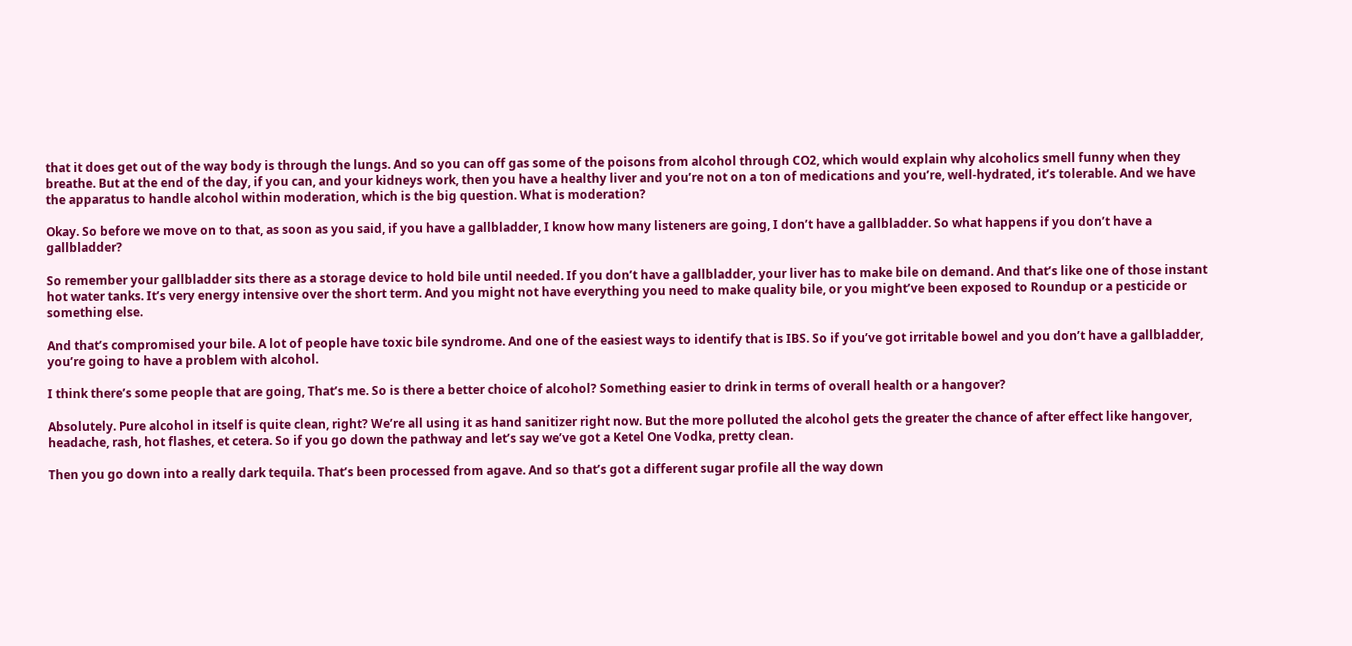that it does get out of the way body is through the lungs. And so you can off gas some of the poisons from alcohol through CO2, which would explain why alcoholics smell funny when they breathe. But at the end of the day, if you can, and your kidneys work, then you have a healthy liver and you’re not on a ton of medications and you’re, well-hydrated, it’s tolerable. And we have the apparatus to handle alcohol within moderation, which is the big question. What is moderation?

Okay. So before we move on to that, as soon as you said, if you have a gallbladder, I know how many listeners are going, I don’t have a gallbladder. So what happens if you don’t have a gallbladder?

So remember your gallbladder sits there as a storage device to hold bile until needed. If you don’t have a gallbladder, your liver has to make bile on demand. And that’s like one of those instant hot water tanks. It’s very energy intensive over the short term. And you might not have everything you need to make quality bile, or you might’ve been exposed to Roundup or a pesticide or something else.

And that’s compromised your bile. A lot of people have toxic bile syndrome. And one of the easiest ways to identify that is IBS. So if you’ve got irritable bowel and you don’t have a gallbladder, you’re going to have a problem with alcohol.

I think there’s some people that are going, That’s me. So is there a better choice of alcohol? Something easier to drink in terms of overall health or a hangover?

Absolutely. Pure alcohol in itself is quite clean, right? We’re all using it as hand sanitizer right now. But the more polluted the alcohol gets the greater the chance of after effect like hangover, headache, rash, hot flashes, et cetera. So if you go down the pathway and let’s say we’ve got a Ketel One Vodka, pretty clean.

Then you go down into a really dark tequila. That’s been processed from agave. And so that’s got a different sugar profile all the way down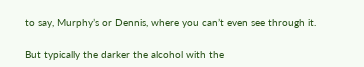to say, Murphy’s or Dennis, where you can’t even see through it.

But typically the darker the alcohol with the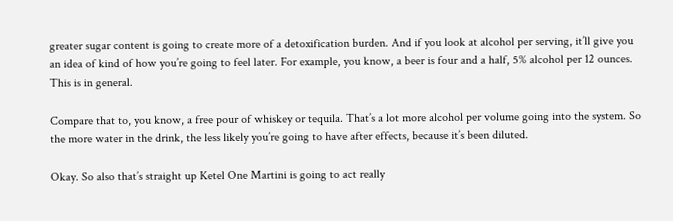greater sugar content is going to create more of a detoxification burden. And if you look at alcohol per serving, it’ll give you an idea of kind of how you’re going to feel later. For example, you know, a beer is four and a half, 5% alcohol per 12 ounces. This is in general.

Compare that to, you know, a free pour of whiskey or tequila. That’s a lot more alcohol per volume going into the system. So the more water in the drink, the less likely you’re going to have after effects, because it’s been diluted.

Okay. So also that’s straight up Ketel One Martini is going to act really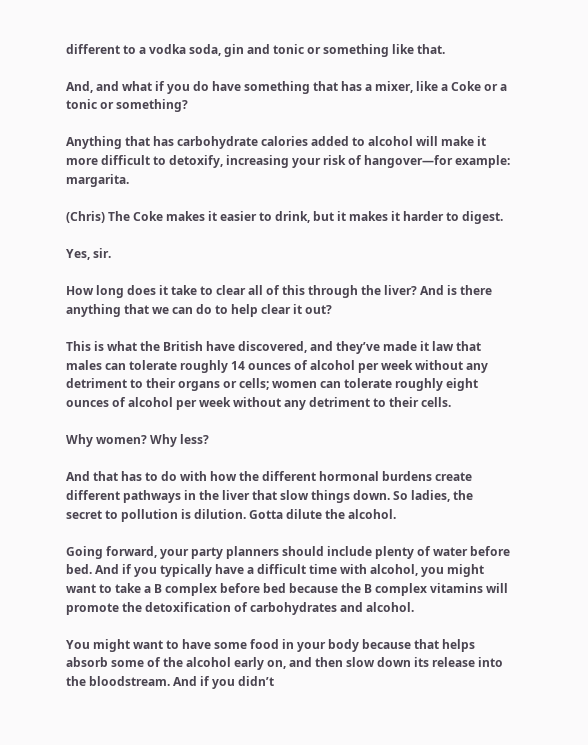different to a vodka soda, gin and tonic or something like that.

And, and what if you do have something that has a mixer, like a Coke or a tonic or something?

Anything that has carbohydrate calories added to alcohol will make it more difficult to detoxify, increasing your risk of hangover—for example: margarita.

(Chris) The Coke makes it easier to drink, but it makes it harder to digest.

Yes, sir.

How long does it take to clear all of this through the liver? And is there anything that we can do to help clear it out?

This is what the British have discovered, and they’ve made it law that males can tolerate roughly 14 ounces of alcohol per week without any detriment to their organs or cells; women can tolerate roughly eight ounces of alcohol per week without any detriment to their cells.

Why women? Why less?

And that has to do with how the different hormonal burdens create different pathways in the liver that slow things down. So ladies, the secret to pollution is dilution. Gotta dilute the alcohol.

Going forward, your party planners should include plenty of water before bed. And if you typically have a difficult time with alcohol, you might want to take a B complex before bed because the B complex vitamins will promote the detoxification of carbohydrates and alcohol.

You might want to have some food in your body because that helps absorb some of the alcohol early on, and then slow down its release into the bloodstream. And if you didn’t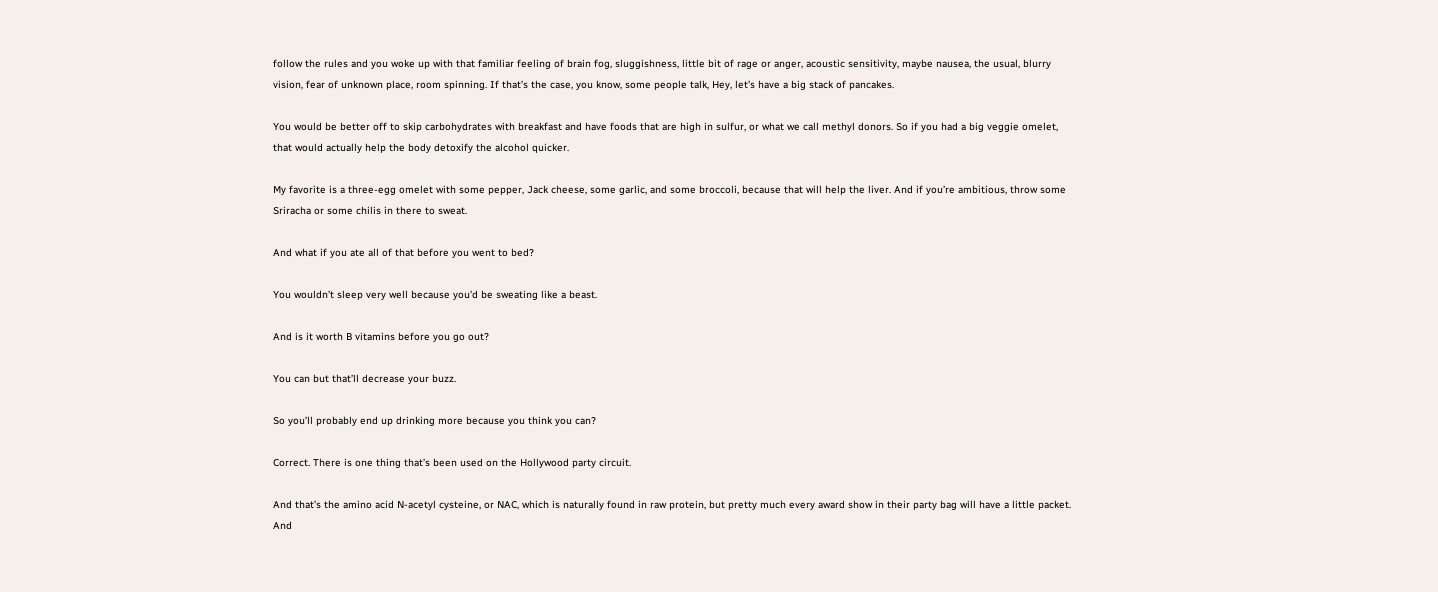follow the rules and you woke up with that familiar feeling of brain fog, sluggishness, little bit of rage or anger, acoustic sensitivity, maybe nausea, the usual, blurry vision, fear of unknown place, room spinning. If that’s the case, you know, some people talk, Hey, let’s have a big stack of pancakes.

You would be better off to skip carbohydrates with breakfast and have foods that are high in sulfur, or what we call methyl donors. So if you had a big veggie omelet, that would actually help the body detoxify the alcohol quicker.

My favorite is a three-egg omelet with some pepper, Jack cheese, some garlic, and some broccoli, because that will help the liver. And if you’re ambitious, throw some Sriracha or some chilis in there to sweat.

And what if you ate all of that before you went to bed?

You wouldn’t sleep very well because you’d be sweating like a beast.

And is it worth B vitamins before you go out?

You can but that’ll decrease your buzz.

So you’ll probably end up drinking more because you think you can?

Correct. There is one thing that’s been used on the Hollywood party circuit.

And that’s the amino acid N-acetyl cysteine, or NAC, which is naturally found in raw protein, but pretty much every award show in their party bag will have a little packet. And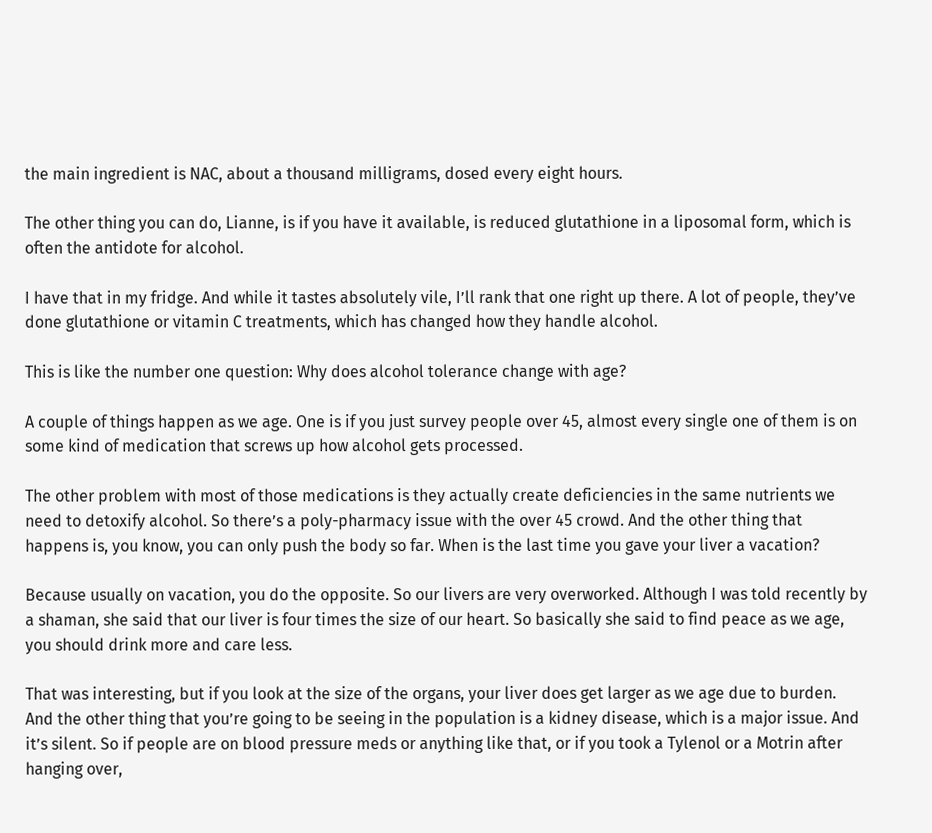the main ingredient is NAC, about a thousand milligrams, dosed every eight hours.

The other thing you can do, Lianne, is if you have it available, is reduced glutathione in a liposomal form, which is often the antidote for alcohol.

I have that in my fridge. And while it tastes absolutely vile, I’ll rank that one right up there. A lot of people, they’ve done glutathione or vitamin C treatments, which has changed how they handle alcohol.

This is like the number one question: Why does alcohol tolerance change with age?

A couple of things happen as we age. One is if you just survey people over 45, almost every single one of them is on some kind of medication that screws up how alcohol gets processed.

The other problem with most of those medications is they actually create deficiencies in the same nutrients we need to detoxify alcohol. So there’s a poly-pharmacy issue with the over 45 crowd. And the other thing that happens is, you know, you can only push the body so far. When is the last time you gave your liver a vacation?

Because usually on vacation, you do the opposite. So our livers are very overworked. Although I was told recently by a shaman, she said that our liver is four times the size of our heart. So basically she said to find peace as we age, you should drink more and care less.

That was interesting, but if you look at the size of the organs, your liver does get larger as we age due to burden. And the other thing that you’re going to be seeing in the population is a kidney disease, which is a major issue. And it’s silent. So if people are on blood pressure meds or anything like that, or if you took a Tylenol or a Motrin after hanging over,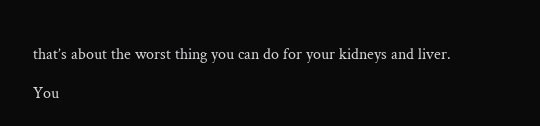that’s about the worst thing you can do for your kidneys and liver.

You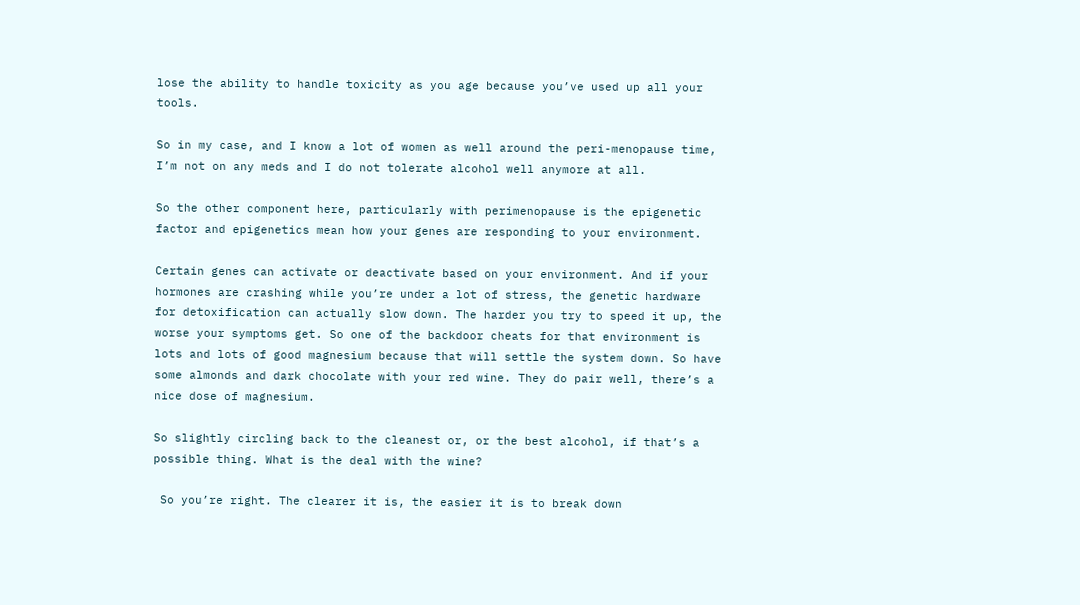lose the ability to handle toxicity as you age because you’ve used up all your tools.

So in my case, and I know a lot of women as well around the peri-menopause time, I’m not on any meds and I do not tolerate alcohol well anymore at all.

So the other component here, particularly with perimenopause is the epigenetic factor and epigenetics mean how your genes are responding to your environment.

Certain genes can activate or deactivate based on your environment. And if your hormones are crashing while you’re under a lot of stress, the genetic hardware for detoxification can actually slow down. The harder you try to speed it up, the worse your symptoms get. So one of the backdoor cheats for that environment is lots and lots of good magnesium because that will settle the system down. So have some almonds and dark chocolate with your red wine. They do pair well, there’s a nice dose of magnesium.

So slightly circling back to the cleanest or, or the best alcohol, if that’s a possible thing. What is the deal with the wine?

 So you’re right. The clearer it is, the easier it is to break down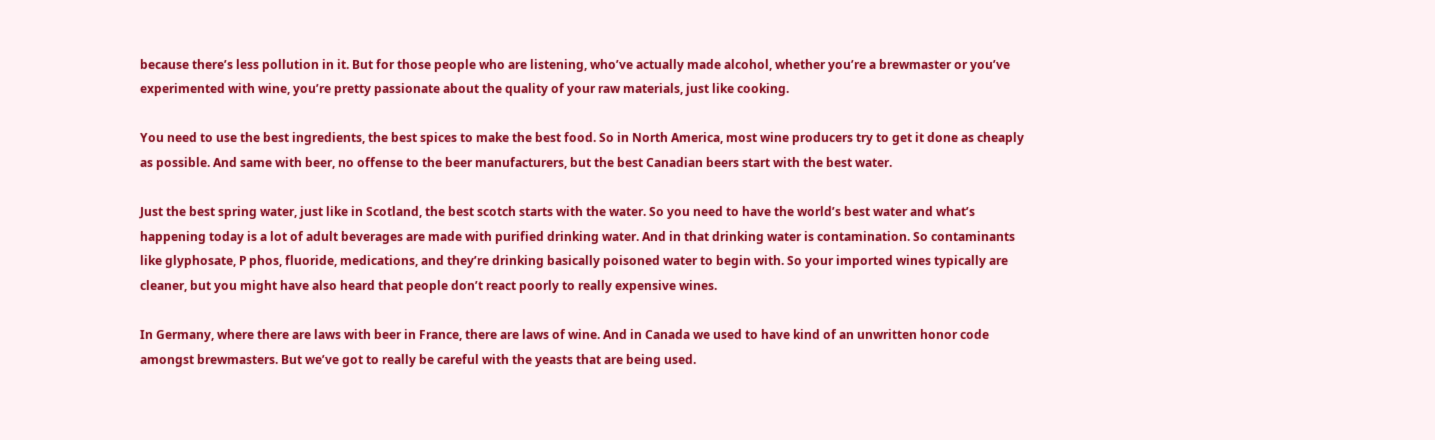because there’s less pollution in it. But for those people who are listening, who’ve actually made alcohol, whether you’re a brewmaster or you’ve experimented with wine, you’re pretty passionate about the quality of your raw materials, just like cooking.

You need to use the best ingredients, the best spices to make the best food. So in North America, most wine producers try to get it done as cheaply as possible. And same with beer, no offense to the beer manufacturers, but the best Canadian beers start with the best water.

Just the best spring water, just like in Scotland, the best scotch starts with the water. So you need to have the world’s best water and what’s happening today is a lot of adult beverages are made with purified drinking water. And in that drinking water is contamination. So contaminants like glyphosate, P phos, fluoride, medications, and they’re drinking basically poisoned water to begin with. So your imported wines typically are cleaner, but you might have also heard that people don’t react poorly to really expensive wines.

In Germany, where there are laws with beer in France, there are laws of wine. And in Canada we used to have kind of an unwritten honor code amongst brewmasters. But we’ve got to really be careful with the yeasts that are being used.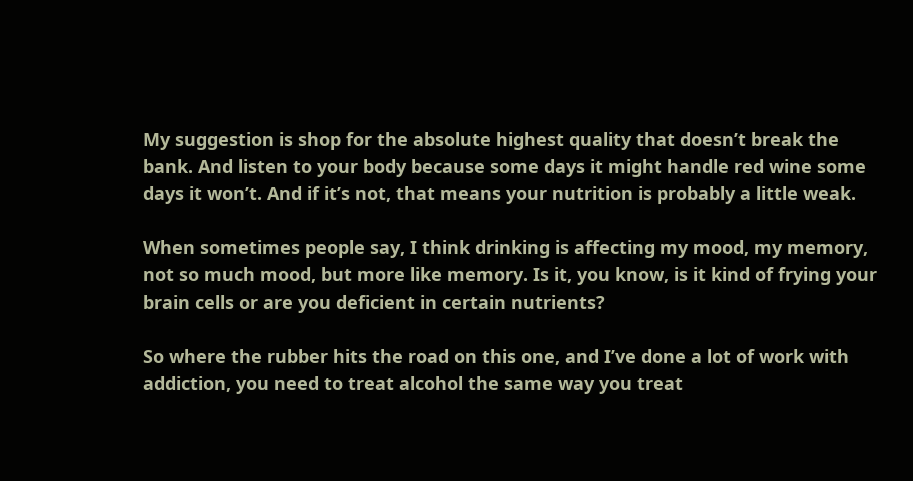My suggestion is shop for the absolute highest quality that doesn’t break the bank. And listen to your body because some days it might handle red wine some days it won’t. And if it’s not, that means your nutrition is probably a little weak.

When sometimes people say, I think drinking is affecting my mood, my memory, not so much mood, but more like memory. Is it, you know, is it kind of frying your brain cells or are you deficient in certain nutrients?

So where the rubber hits the road on this one, and I’ve done a lot of work with addiction, you need to treat alcohol the same way you treat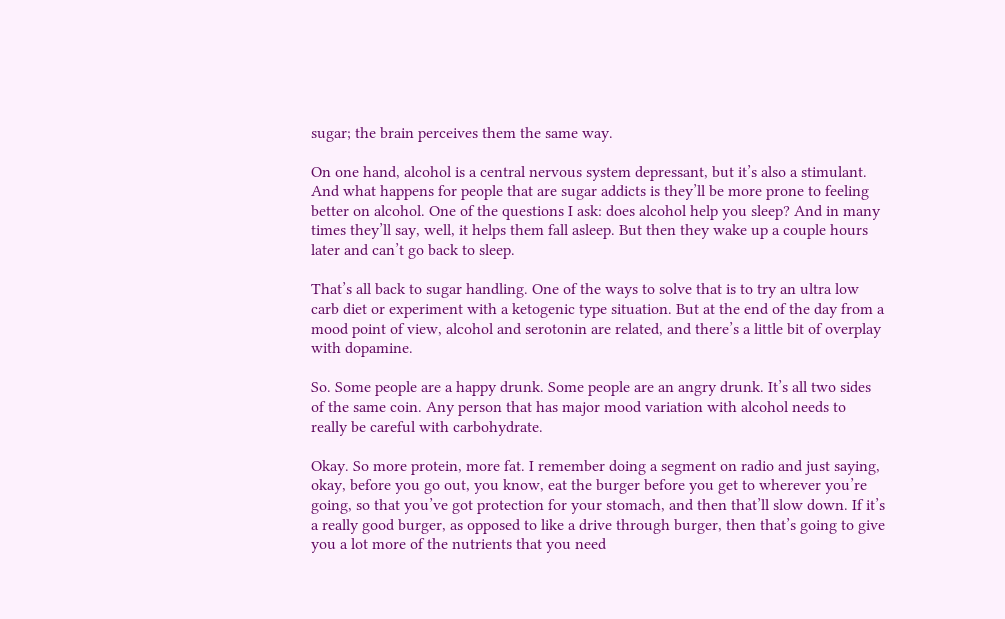sugar; the brain perceives them the same way.

On one hand, alcohol is a central nervous system depressant, but it’s also a stimulant. And what happens for people that are sugar addicts is they’ll be more prone to feeling better on alcohol. One of the questions I ask: does alcohol help you sleep? And in many times they’ll say, well, it helps them fall asleep. But then they wake up a couple hours later and can’t go back to sleep.

That’s all back to sugar handling. One of the ways to solve that is to try an ultra low carb diet or experiment with a ketogenic type situation. But at the end of the day from a mood point of view, alcohol and serotonin are related, and there’s a little bit of overplay with dopamine.

So. Some people are a happy drunk. Some people are an angry drunk. It’s all two sides of the same coin. Any person that has major mood variation with alcohol needs to really be careful with carbohydrate.

Okay. So more protein, more fat. I remember doing a segment on radio and just saying, okay, before you go out, you know, eat the burger before you get to wherever you’re going, so that you’ve got protection for your stomach, and then that’ll slow down. If it’s a really good burger, as opposed to like a drive through burger, then that’s going to give you a lot more of the nutrients that you need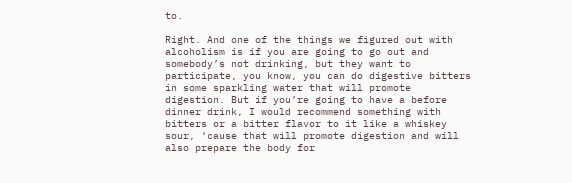to.

Right. And one of the things we figured out with alcoholism is if you are going to go out and somebody’s not drinking, but they want to participate, you know, you can do digestive bitters in some sparkling water that will promote digestion. But if you’re going to have a before dinner drink, I would recommend something with bitters or a bitter flavor to it like a whiskey sour, ‘cause that will promote digestion and will also prepare the body for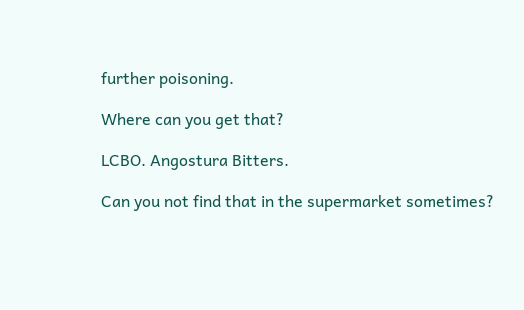further poisoning.

Where can you get that?

LCBO. Angostura Bitters.

Can you not find that in the supermarket sometimes?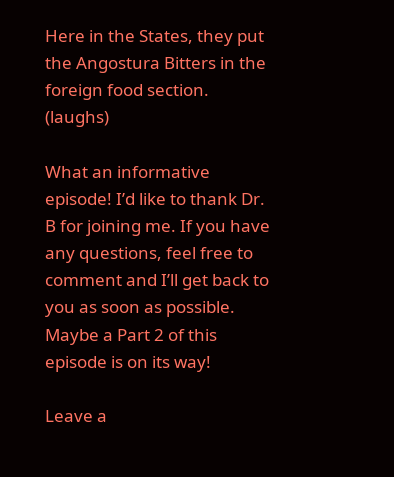Here in the States, they put the Angostura Bitters in the foreign food section. (laughs)

What an informative episode! I’d like to thank Dr. B for joining me. If you have any questions, feel free to comment and I’ll get back to you as soon as possible. Maybe a Part 2 of this episode is on its way!

Leave a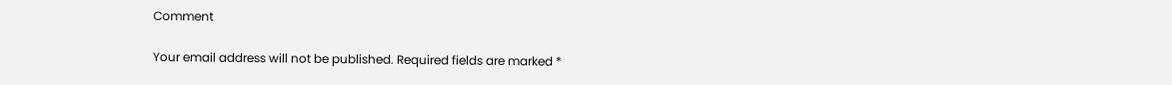Comment

Your email address will not be published. Required fields are marked *